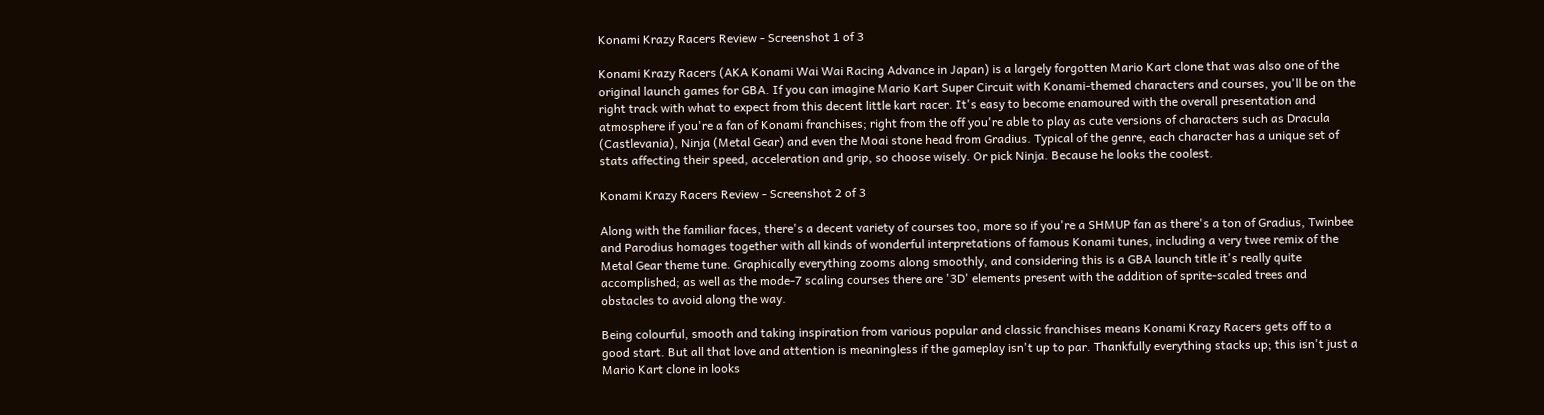Konami Krazy Racers Review - Screenshot 1 of 3

Konami Krazy Racers (AKA Konami Wai Wai Racing Advance in Japan) is a largely forgotten Mario Kart clone that was also one of the original launch games for GBA. If you can imagine Mario Kart Super Circuit with Konami-themed characters and courses, you'll be on the right track with what to expect from this decent little kart racer. It's easy to become enamoured with the overall presentation and atmosphere if you're a fan of Konami franchises; right from the off you're able to play as cute versions of characters such as Dracula (Castlevania), Ninja (Metal Gear) and even the Moai stone head from Gradius. Typical of the genre, each character has a unique set of stats affecting their speed, acceleration and grip, so choose wisely. Or pick Ninja. Because he looks the coolest.

Konami Krazy Racers Review - Screenshot 2 of 3

Along with the familiar faces, there's a decent variety of courses too, more so if you're a SHMUP fan as there's a ton of Gradius, Twinbee and Parodius homages together with all kinds of wonderful interpretations of famous Konami tunes, including a very twee remix of the Metal Gear theme tune. Graphically everything zooms along smoothly, and considering this is a GBA launch title it's really quite accomplished; as well as the mode-7 scaling courses there are '3D' elements present with the addition of sprite-scaled trees and obstacles to avoid along the way.

Being colourful, smooth and taking inspiration from various popular and classic franchises means Konami Krazy Racers gets off to a good start. But all that love and attention is meaningless if the gameplay isn't up to par. Thankfully everything stacks up; this isn't just a Mario Kart clone in looks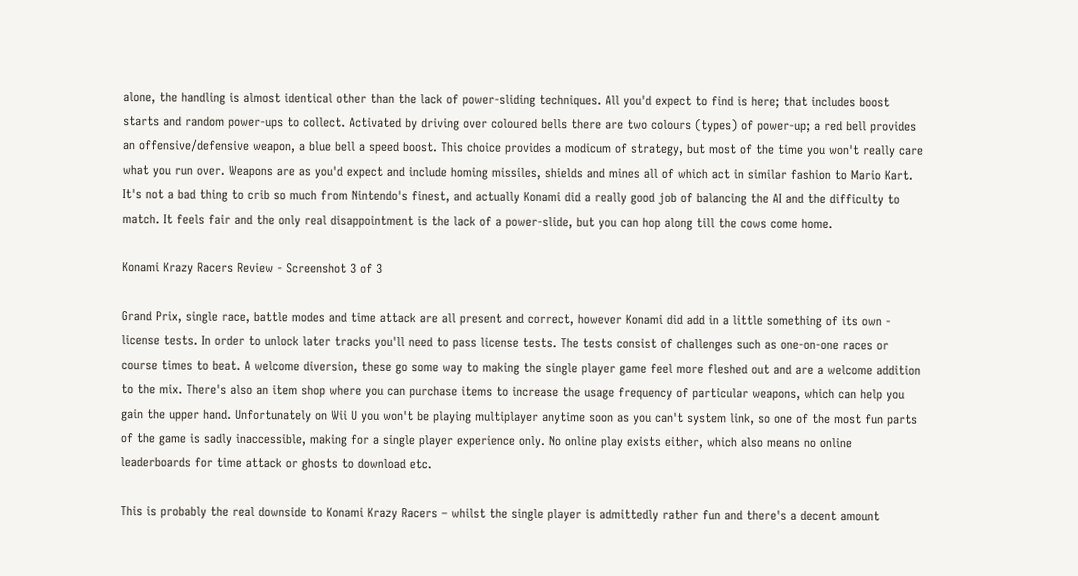alone, the handling is almost identical other than the lack of power-sliding techniques. All you'd expect to find is here; that includes boost starts and random power-ups to collect. Activated by driving over coloured bells there are two colours (types) of power-up; a red bell provides an offensive/defensive weapon, a blue bell a speed boost. This choice provides a modicum of strategy, but most of the time you won't really care what you run over. Weapons are as you'd expect and include homing missiles, shields and mines all of which act in similar fashion to Mario Kart. It's not a bad thing to crib so much from Nintendo's finest, and actually Konami did a really good job of balancing the AI and the difficulty to match. It feels fair and the only real disappointment is the lack of a power-slide, but you can hop along till the cows come home.

Konami Krazy Racers Review - Screenshot 3 of 3

Grand Prix, single race, battle modes and time attack are all present and correct, however Konami did add in a little something of its own - license tests. In order to unlock later tracks you'll need to pass license tests. The tests consist of challenges such as one-on-one races or course times to beat. A welcome diversion, these go some way to making the single player game feel more fleshed out and are a welcome addition to the mix. There's also an item shop where you can purchase items to increase the usage frequency of particular weapons, which can help you gain the upper hand. Unfortunately on Wii U you won't be playing multiplayer anytime soon as you can't system link, so one of the most fun parts of the game is sadly inaccessible, making for a single player experience only. No online play exists either, which also means no online leaderboards for time attack or ghosts to download etc.

This is probably the real downside to Konami Krazy Racers – whilst the single player is admittedly rather fun and there's a decent amount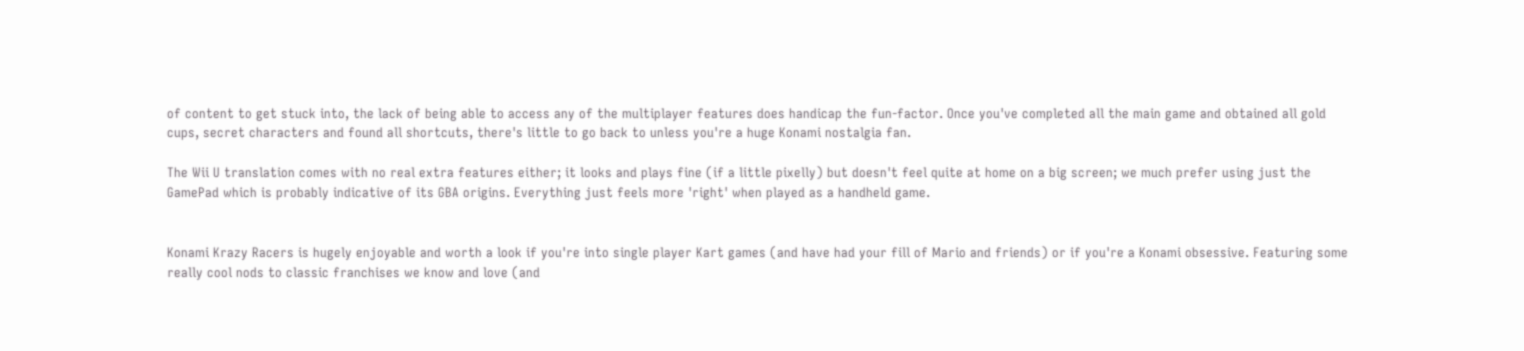of content to get stuck into, the lack of being able to access any of the multiplayer features does handicap the fun-factor. Once you've completed all the main game and obtained all gold cups, secret characters and found all shortcuts, there's little to go back to unless you're a huge Konami nostalgia fan.

The Wii U translation comes with no real extra features either; it looks and plays fine (if a little pixelly) but doesn't feel quite at home on a big screen; we much prefer using just the GamePad which is probably indicative of its GBA origins. Everything just feels more 'right' when played as a handheld game.


Konami Krazy Racers is hugely enjoyable and worth a look if you're into single player Kart games (and have had your fill of Mario and friends) or if you're a Konami obsessive. Featuring some really cool nods to classic franchises we know and love (and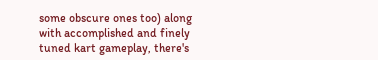some obscure ones too) along with accomplished and finely tuned kart gameplay, there's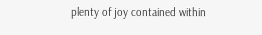plenty of joy contained within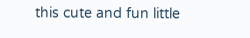this cute and fun little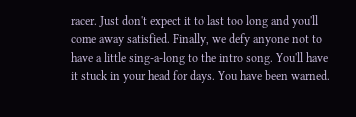racer. Just don't expect it to last too long and you'll come away satisfied. Finally, we defy anyone not to have a little sing-a-long to the intro song. You'll have it stuck in your head for days. You have been warned.